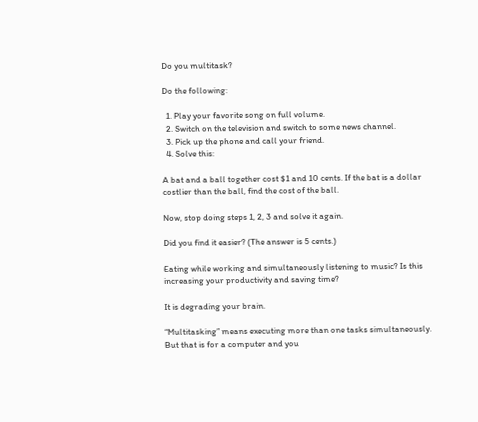Do you multitask?

Do the following:

  1. Play your favorite song on full volume.
  2. Switch on the television and switch to some news channel.
  3. Pick up the phone and call your friend.
  4. Solve this:

A bat and a ball together cost $1 and 10 cents. If the bat is a dollar costlier than the ball, find the cost of the ball.

Now, stop doing steps 1, 2, 3 and solve it again.

Did you find it easier? (The answer is 5 cents.)

Eating while working and simultaneously listening to music? Is this increasing your productivity and saving time?

It is degrading your brain.

“Multitasking” means executing more than one tasks simultaneously. But that is for a computer and you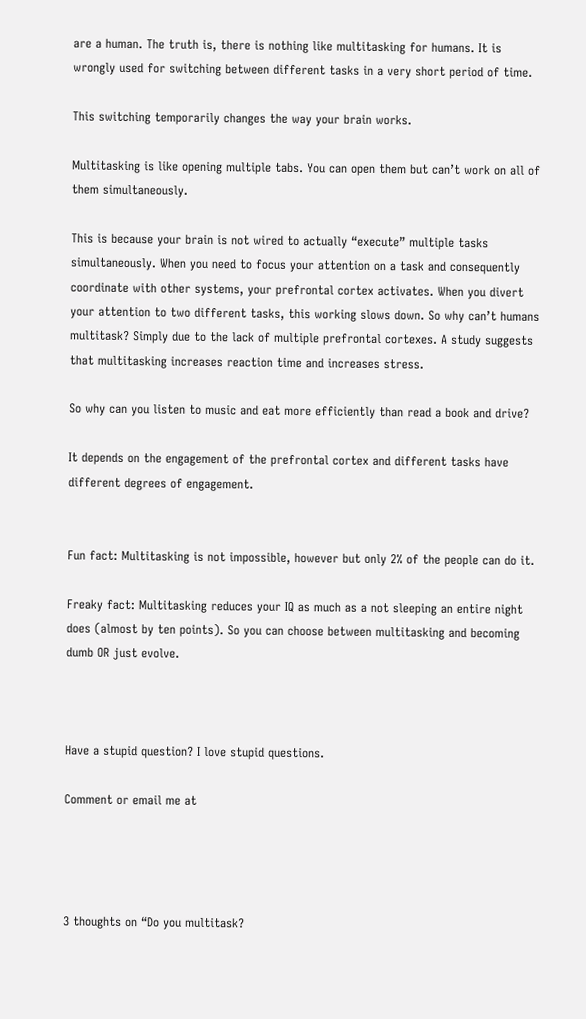are a human. The truth is, there is nothing like multitasking for humans. It is wrongly used for switching between different tasks in a very short period of time.

This switching temporarily changes the way your brain works.

Multitasking is like opening multiple tabs. You can open them but can’t work on all of them simultaneously.

This is because your brain is not wired to actually “execute” multiple tasks simultaneously. When you need to focus your attention on a task and consequently coordinate with other systems, your prefrontal cortex activates. When you divert your attention to two different tasks, this working slows down. So why can’t humans multitask? Simply due to the lack of multiple prefrontal cortexes. A study suggests that multitasking increases reaction time and increases stress.

So why can you listen to music and eat more efficiently than read a book and drive?

It depends on the engagement of the prefrontal cortex and different tasks have different degrees of engagement.


Fun fact: Multitasking is not impossible, however but only 2% of the people can do it.

Freaky fact: Multitasking reduces your IQ as much as a not sleeping an entire night does (almost by ten points). So you can choose between multitasking and becoming dumb OR just evolve.



Have a stupid question? I love stupid questions.

Comment or email me at




3 thoughts on “Do you multitask?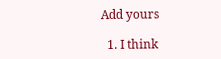Add yours

  1. I think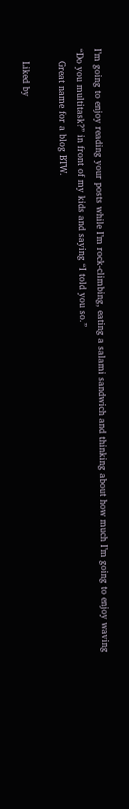I’m going to enjoy reading your posts while I’m rock-climbing, eating a salami sandwich and thinking about how much I’m going to enjoy waving “Do you multitask?” in front of my kids and saying “I told you so.”
    Great name for a blog BTW.

    Liked by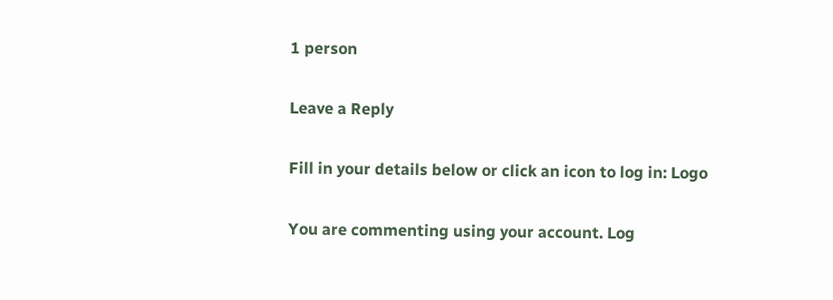1 person

Leave a Reply

Fill in your details below or click an icon to log in: Logo

You are commenting using your account. Log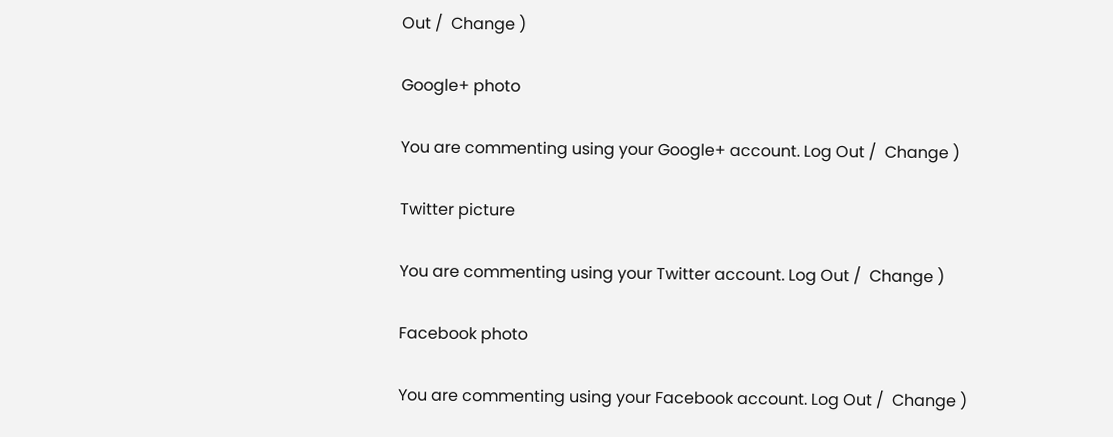Out /  Change )

Google+ photo

You are commenting using your Google+ account. Log Out /  Change )

Twitter picture

You are commenting using your Twitter account. Log Out /  Change )

Facebook photo

You are commenting using your Facebook account. Log Out /  Change )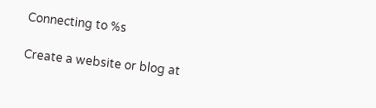Connecting to %s

Create a website or blog at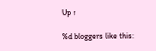Up ↑

%d bloggers like this: